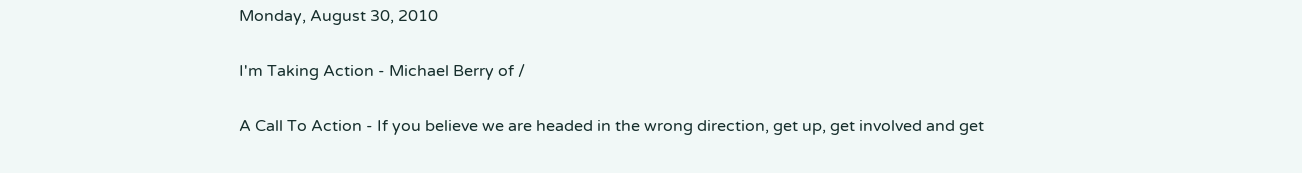Monday, August 30, 2010

I'm Taking Action - Michael Berry of /

A Call To Action - If you believe we are headed in the wrong direction, get up, get involved and get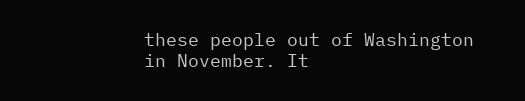these people out of Washington in November. It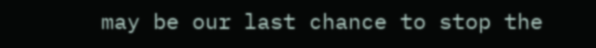may be our last chance to stop the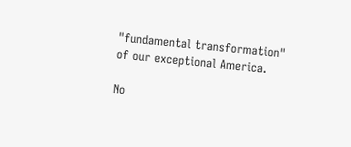"fundamental transformation" of our exceptional America.

No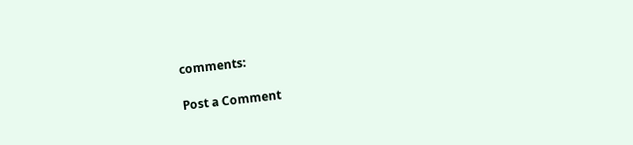comments:

Post a Comment